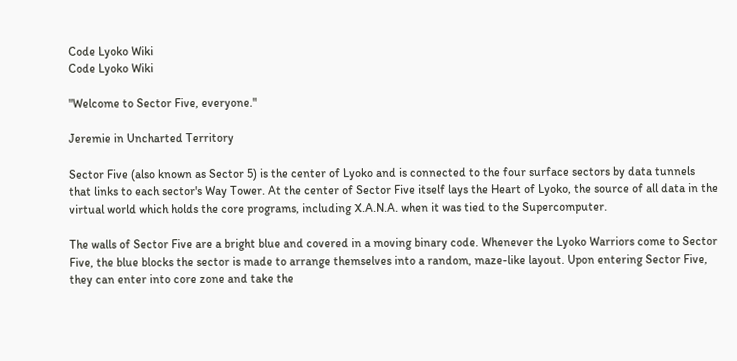Code Lyoko Wiki
Code Lyoko Wiki

"Welcome to Sector Five, everyone."

Jeremie in Uncharted Territory

Sector Five (also known as Sector 5) is the center of Lyoko and is connected to the four surface sectors by data tunnels that links to each sector's Way Tower. At the center of Sector Five itself lays the Heart of Lyoko, the source of all data in the virtual world which holds the core programs, including X.A.N.A. when it was tied to the Supercomputer.

The walls of Sector Five are a bright blue and covered in a moving binary code. Whenever the Lyoko Warriors come to Sector Five, the blue blocks the sector is made to arrange themselves into a random, maze-like layout. Upon entering Sector Five, they can enter into core zone and take the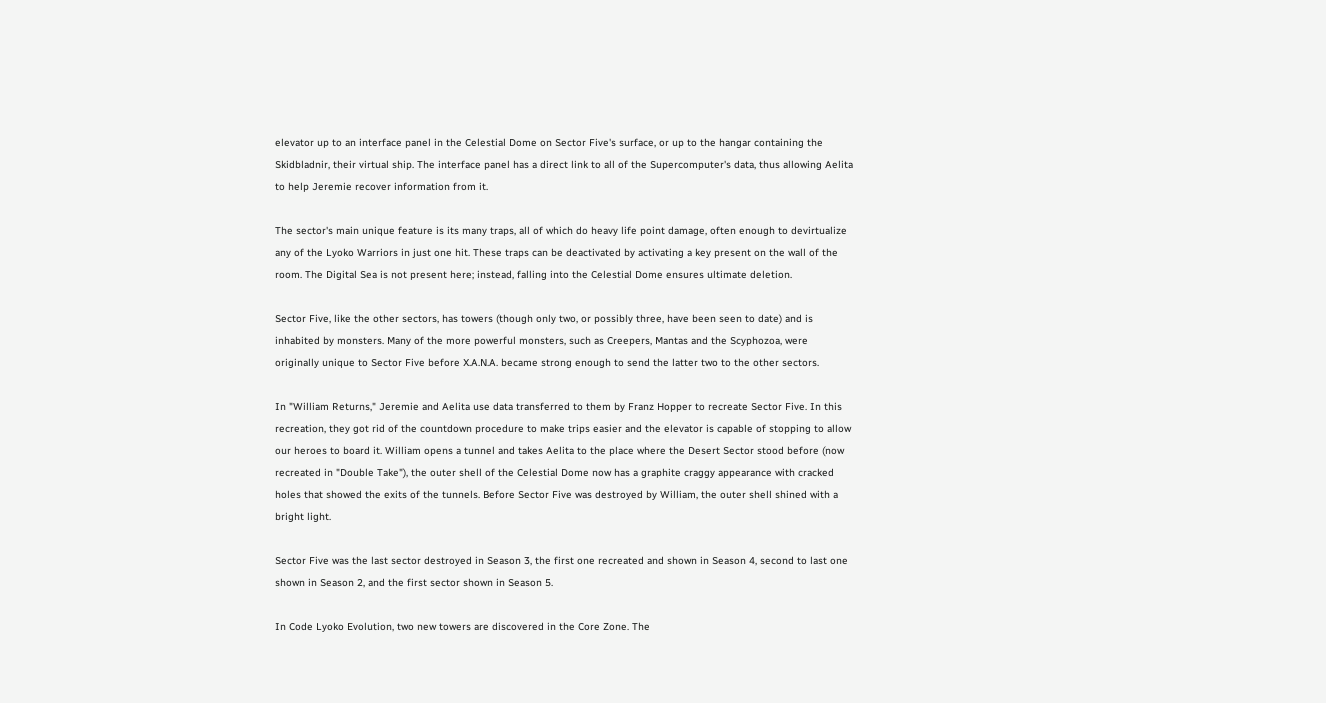elevator up to an interface panel in the Celestial Dome on Sector Five's surface, or up to the hangar containing the Skidbladnir, their virtual ship. The interface panel has a direct link to all of the Supercomputer's data, thus allowing Aelita to help Jeremie recover information from it.

The sector's main unique feature is its many traps, all of which do heavy life point damage, often enough to devirtualize any of the Lyoko Warriors in just one hit. These traps can be deactivated by activating a key present on the wall of the room. The Digital Sea is not present here; instead, falling into the Celestial Dome ensures ultimate deletion.

Sector Five, like the other sectors, has towers (though only two, or possibly three, have been seen to date) and is inhabited by monsters. Many of the more powerful monsters, such as Creepers, Mantas and the Scyphozoa, were originally unique to Sector Five before X.A.N.A. became strong enough to send the latter two to the other sectors.

In "William Returns," Jeremie and Aelita use data transferred to them by Franz Hopper to recreate Sector Five. In this recreation, they got rid of the countdown procedure to make trips easier and the elevator is capable of stopping to allow our heroes to board it. William opens a tunnel and takes Aelita to the place where the Desert Sector stood before (now recreated in "Double Take"), the outer shell of the Celestial Dome now has a graphite craggy appearance with cracked holes that showed the exits of the tunnels. Before Sector Five was destroyed by William, the outer shell shined with a bright light.

Sector Five was the last sector destroyed in Season 3, the first one recreated and shown in Season 4, second to last one shown in Season 2, and the first sector shown in Season 5.

In Code Lyoko Evolution, two new towers are discovered in the Core Zone. The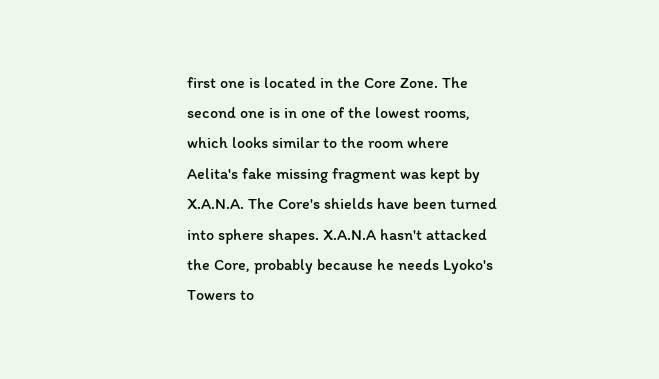first one is located in the Core Zone. The second one is in one of the lowest rooms, which looks similar to the room where Aelita's fake missing fragment was kept by X.A.N.A. The Core's shields have been turned into sphere shapes. X.A.N.A hasn't attacked the Core, probably because he needs Lyoko's Towers to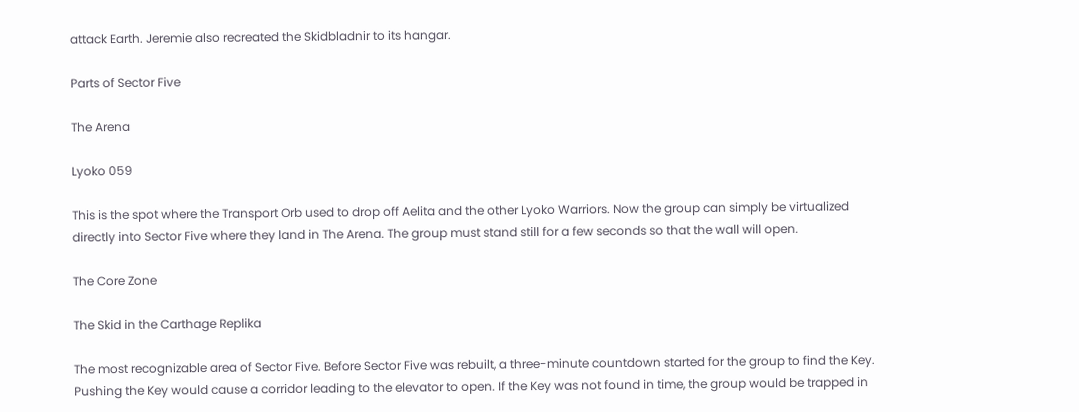attack Earth. Jeremie also recreated the Skidbladnir to its hangar.

Parts of Sector Five

The Arena

Lyoko 059

This is the spot where the Transport Orb used to drop off Aelita and the other Lyoko Warriors. Now the group can simply be virtualized directly into Sector Five where they land in The Arena. The group must stand still for a few seconds so that the wall will open.

The Core Zone

The Skid in the Carthage Replika

The most recognizable area of Sector Five. Before Sector Five was rebuilt, a three-minute countdown started for the group to find the Key. Pushing the Key would cause a corridor leading to the elevator to open. If the Key was not found in time, the group would be trapped in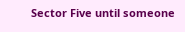Sector Five until someone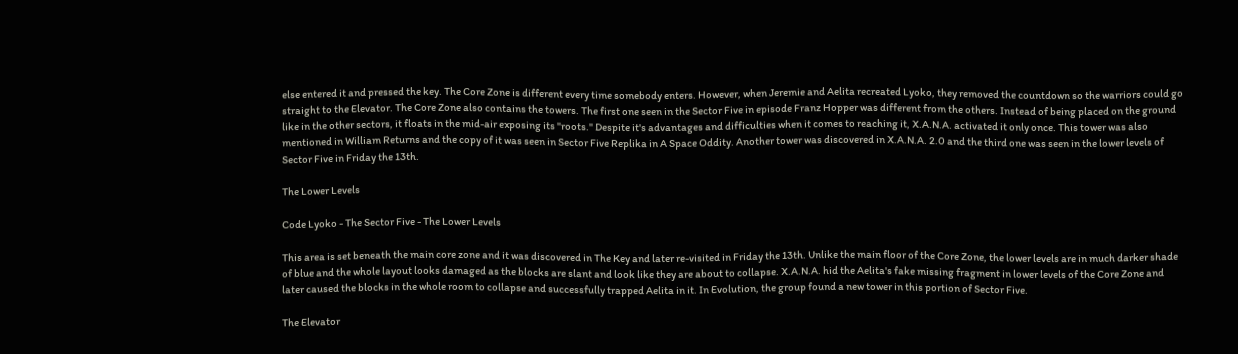else entered it and pressed the key. The Core Zone is different every time somebody enters. However, when Jeremie and Aelita recreated Lyoko, they removed the countdown so the warriors could go straight to the Elevator. The Core Zone also contains the towers. The first one seen in the Sector Five in episode Franz Hopper was different from the others. Instead of being placed on the ground like in the other sectors, it floats in the mid-air exposing its "roots." Despite it's advantages and difficulties when it comes to reaching it, X.A.N.A. activated it only once. This tower was also mentioned in William Returns and the copy of it was seen in Sector Five Replika in A Space Oddity. Another tower was discovered in X.A.N.A. 2.0 and the third one was seen in the lower levels of Sector Five in Friday the 13th.

The Lower Levels

Code Lyoko - The Sector Five - The Lower Levels

This area is set beneath the main core zone and it was discovered in The Key and later re-visited in Friday the 13th. Unlike the main floor of the Core Zone, the lower levels are in much darker shade of blue and the whole layout looks damaged as the blocks are slant and look like they are about to collapse. X.A.N.A. hid the Aelita's fake missing fragment in lower levels of the Core Zone and later caused the blocks in the whole room to collapse and successfully trapped Aelita in it. In Evolution, the group found a new tower in this portion of Sector Five.

The Elevator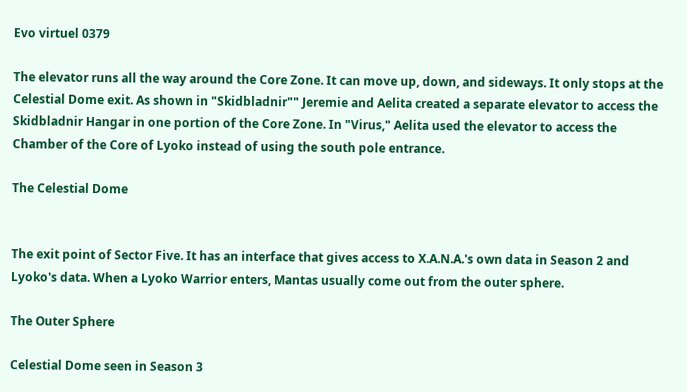Evo virtuel 0379

The elevator runs all the way around the Core Zone. It can move up, down, and sideways. It only stops at the Celestial Dome exit. As shown in "Skidbladnir"" Jeremie and Aelita created a separate elevator to access the Skidbladnir Hangar in one portion of the Core Zone. In "Virus," Aelita used the elevator to access the Chamber of the Core of Lyoko instead of using the south pole entrance.

The Celestial Dome


The exit point of Sector Five. It has an interface that gives access to X.A.N.A.'s own data in Season 2 and Lyoko's data. When a Lyoko Warrior enters, Mantas usually come out from the outer sphere.

The Outer Sphere

Celestial Dome seen in Season 3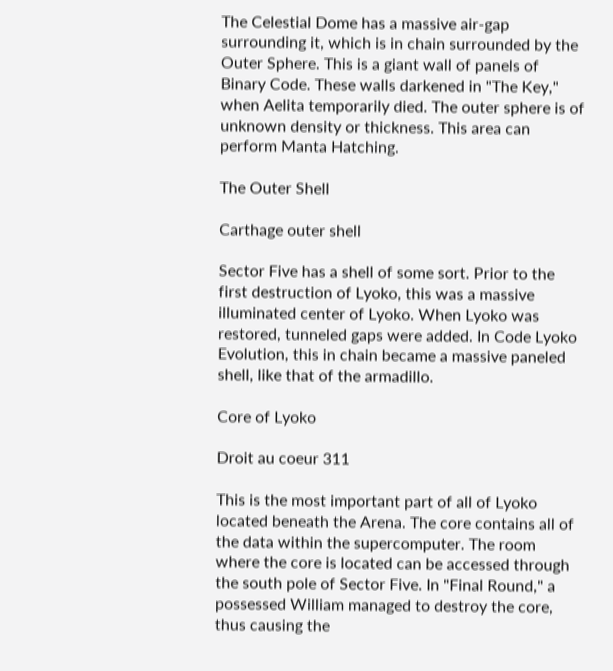The Celestial Dome has a massive air-gap surrounding it, which is in chain surrounded by the Outer Sphere. This is a giant wall of panels of Binary Code. These walls darkened in "The Key," when Aelita temporarily died. The outer sphere is of unknown density or thickness. This area can perform Manta Hatching.

The Outer Shell

Carthage outer shell

Sector Five has a shell of some sort. Prior to the first destruction of Lyoko, this was a massive illuminated center of Lyoko. When Lyoko was restored, tunneled gaps were added. In Code Lyoko Evolution, this in chain became a massive paneled shell, like that of the armadillo.

Core of Lyoko

Droit au coeur 311

This is the most important part of all of Lyoko located beneath the Arena. The core contains all of the data within the supercomputer. The room where the core is located can be accessed through the south pole of Sector Five. In "Final Round," a possessed William managed to destroy the core, thus causing the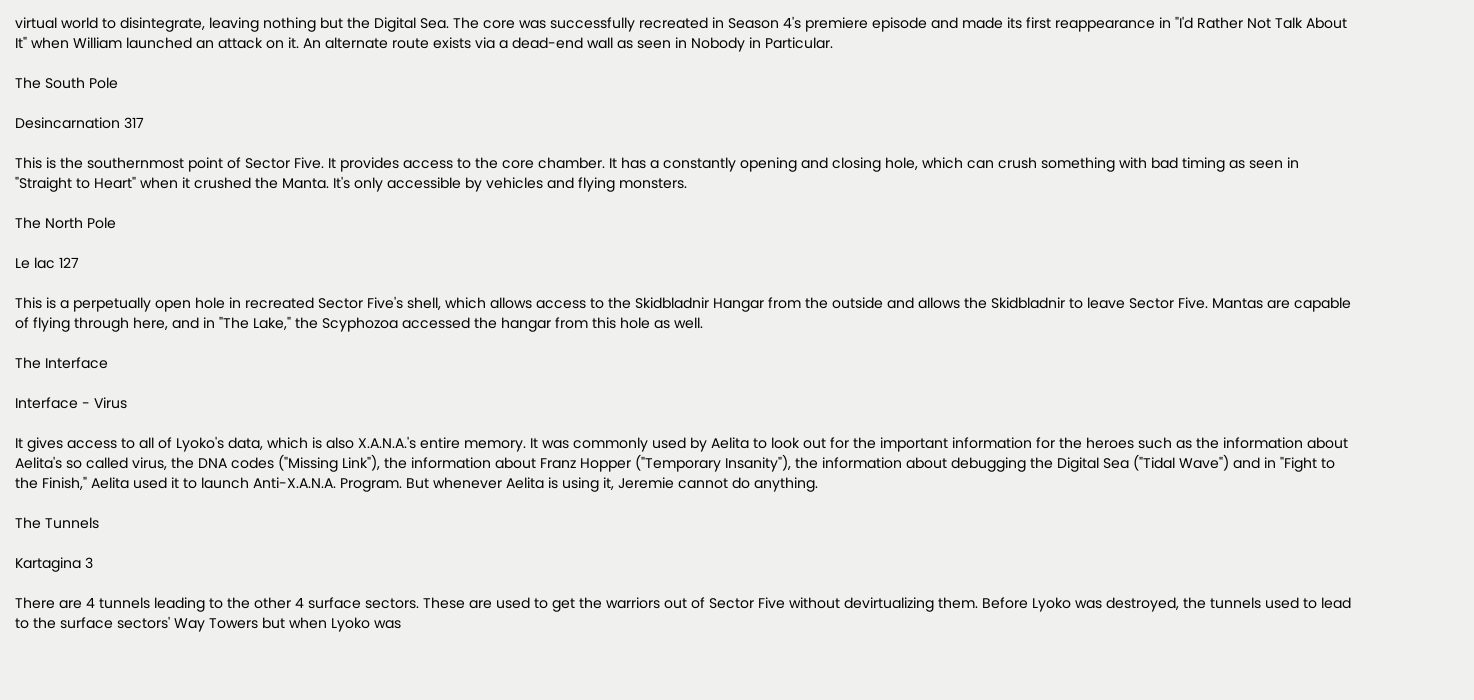virtual world to disintegrate, leaving nothing but the Digital Sea. The core was successfully recreated in Season 4's premiere episode and made its first reappearance in "I'd Rather Not Talk About It" when William launched an attack on it. An alternate route exists via a dead-end wall as seen in Nobody in Particular.

The South Pole

Desincarnation 317

This is the southernmost point of Sector Five. It provides access to the core chamber. It has a constantly opening and closing hole, which can crush something with bad timing as seen in "Straight to Heart" when it crushed the Manta. It's only accessible by vehicles and flying monsters.

The North Pole

Le lac 127

This is a perpetually open hole in recreated Sector Five's shell, which allows access to the Skidbladnir Hangar from the outside and allows the Skidbladnir to leave Sector Five. Mantas are capable of flying through here, and in "The Lake," the Scyphozoa accessed the hangar from this hole as well.

The Interface

Interface - Virus

It gives access to all of Lyoko's data, which is also X.A.N.A.'s entire memory. It was commonly used by Aelita to look out for the important information for the heroes such as the information about Aelita's so called virus, the DNA codes ("Missing Link"), the information about Franz Hopper ("Temporary Insanity"), the information about debugging the Digital Sea ("Tidal Wave") and in "Fight to the Finish," Aelita used it to launch Anti-X.A.N.A. Program. But whenever Aelita is using it, Jeremie cannot do anything.

The Tunnels

Kartagina 3

There are 4 tunnels leading to the other 4 surface sectors. These are used to get the warriors out of Sector Five without devirtualizing them. Before Lyoko was destroyed, the tunnels used to lead to the surface sectors' Way Towers but when Lyoko was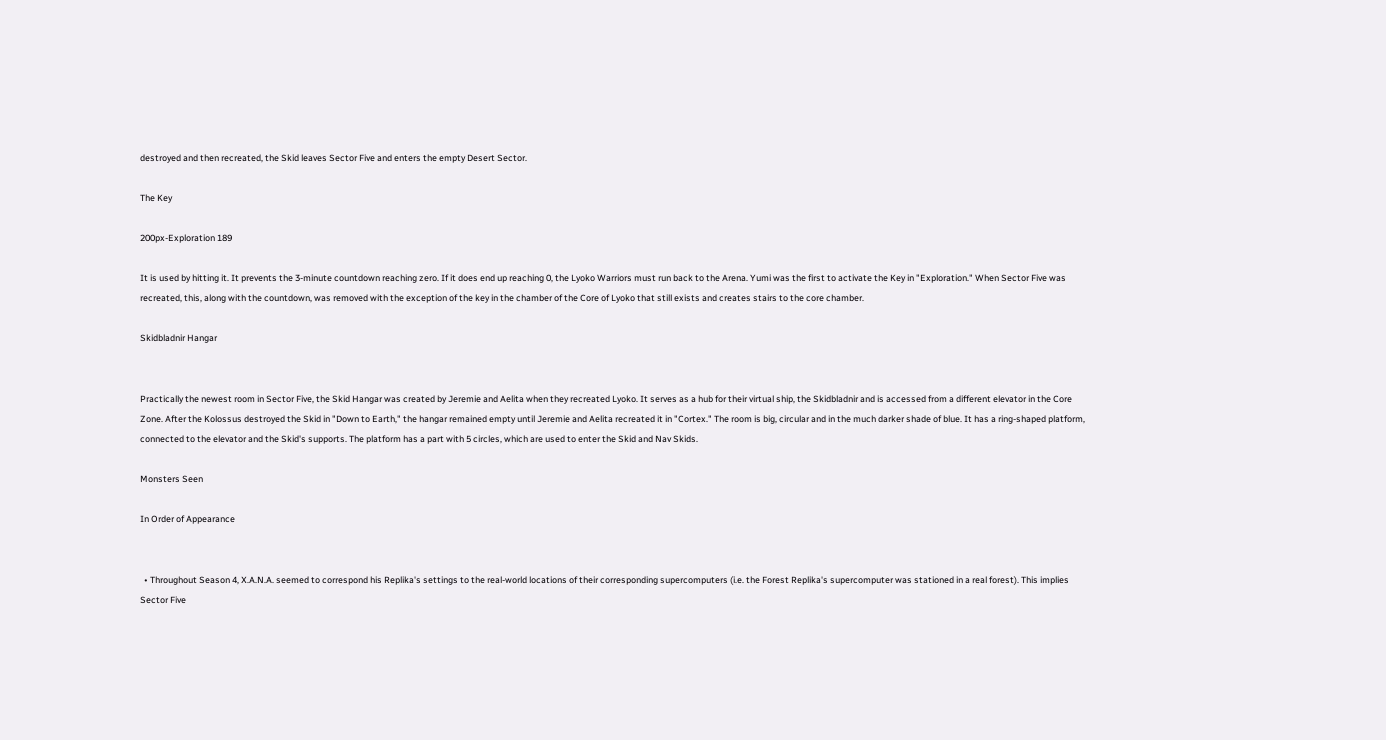destroyed and then recreated, the Skid leaves Sector Five and enters the empty Desert Sector.

The Key

200px-Exploration 189

It is used by hitting it. It prevents the 3-minute countdown reaching zero. If it does end up reaching 0, the Lyoko Warriors must run back to the Arena. Yumi was the first to activate the Key in "Exploration." When Sector Five was recreated, this, along with the countdown, was removed with the exception of the key in the chamber of the Core of Lyoko that still exists and creates stairs to the core chamber.

Skidbladnir Hangar


Practically the newest room in Sector Five, the Skid Hangar was created by Jeremie and Aelita when they recreated Lyoko. It serves as a hub for their virtual ship, the Skidbladnir and is accessed from a different elevator in the Core Zone. After the Kolossus destroyed the Skid in "Down to Earth," the hangar remained empty until Jeremie and Aelita recreated it in "Cortex." The room is big, circular and in the much darker shade of blue. It has a ring-shaped platform, connected to the elevator and the Skid's supports. The platform has a part with 5 circles, which are used to enter the Skid and Nav Skids.

Monsters Seen

In Order of Appearance


  • Throughout Season 4, X.A.N.A. seemed to correspond his Replika's settings to the real-world locations of their corresponding supercomputers (i.e. the Forest Replika's supercomputer was stationed in a real forest). This implies Sector Five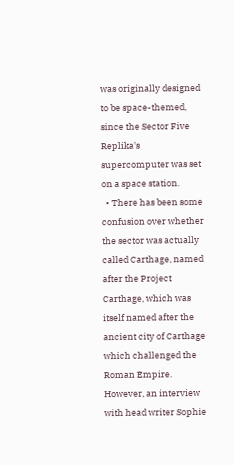was originally designed to be space-themed, since the Sector Five Replika's supercomputer was set on a space station.
  • There has been some confusion over whether the sector was actually called Carthage, named after the Project Carthage, which was itself named after the ancient city of Carthage which challenged the Roman Empire. However, an interview with head writer Sophie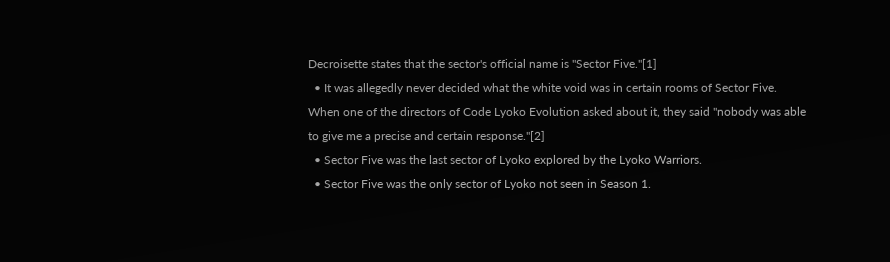Decroisette states that the sector's official name is "Sector Five."[1]
  • It was allegedly never decided what the white void was in certain rooms of Sector Five. When one of the directors of Code Lyoko Evolution asked about it, they said "nobody was able to give me a precise and certain response."[2]
  • Sector Five was the last sector of Lyoko explored by the Lyoko Warriors.
  • Sector Five was the only sector of Lyoko not seen in Season 1.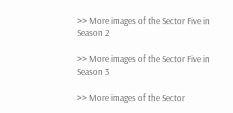>> More images of the Sector Five in Season 2

>> More images of the Sector Five in Season 3

>> More images of the Sector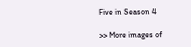Five in Season 4

>> More images of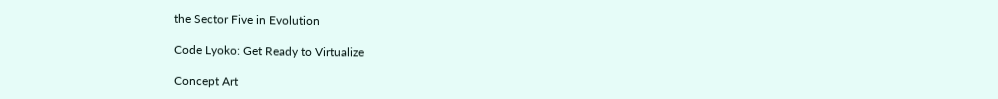the Sector Five in Evolution

Code Lyoko: Get Ready to Virtualize

Concept Art